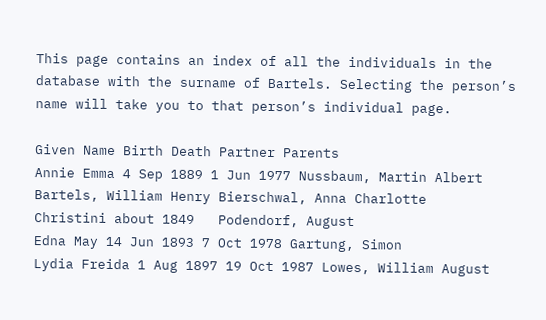This page contains an index of all the individuals in the database with the surname of Bartels. Selecting the person’s name will take you to that person’s individual page.

Given Name Birth Death Partner Parents
Annie Emma 4 Sep 1889 1 Jun 1977 Nussbaum, Martin Albert Bartels, William Henry Bierschwal, Anna Charlotte
Christini about 1849   Podendorf, August
Edna May 14 Jun 1893 7 Oct 1978 Gartung, Simon
Lydia Freida 1 Aug 1897 19 Oct 1987 Lowes, William August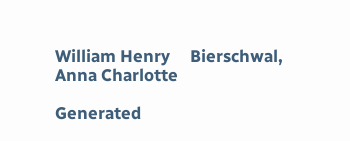William Henry     Bierschwal, Anna Charlotte

Generated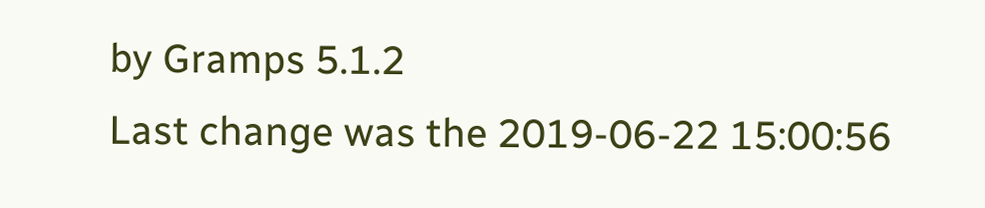by Gramps 5.1.2
Last change was the 2019-06-22 15:00:56